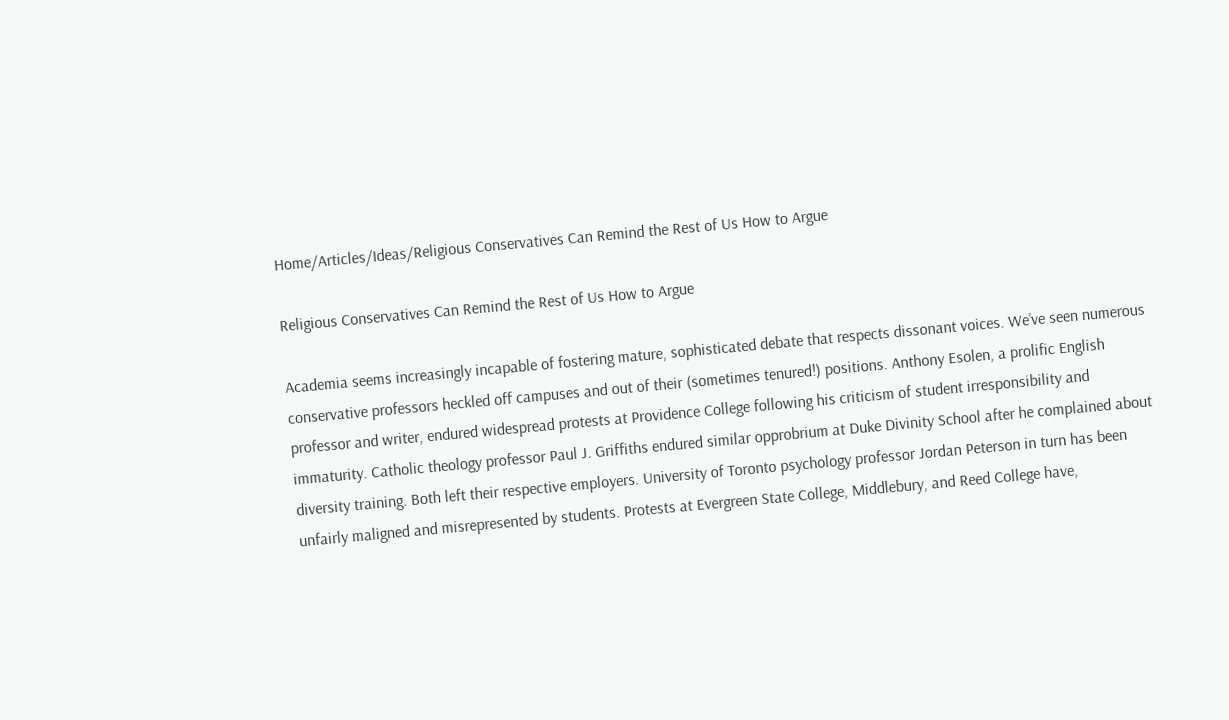Home/Articles/Ideas/Religious Conservatives Can Remind the Rest of Us How to Argue

Religious Conservatives Can Remind the Rest of Us How to Argue

Academia seems increasingly incapable of fostering mature, sophisticated debate that respects dissonant voices. We’ve seen numerous conservative professors heckled off campuses and out of their (sometimes tenured!) positions. Anthony Esolen, a prolific English professor and writer, endured widespread protests at Providence College following his criticism of student irresponsibility and immaturity. Catholic theology professor Paul J. Griffiths endured similar opprobrium at Duke Divinity School after he complained about diversity training. Both left their respective employers. University of Toronto psychology professor Jordan Peterson in turn has been unfairly maligned and misrepresented by students. Protests at Evergreen State College, Middlebury, and Reed College have,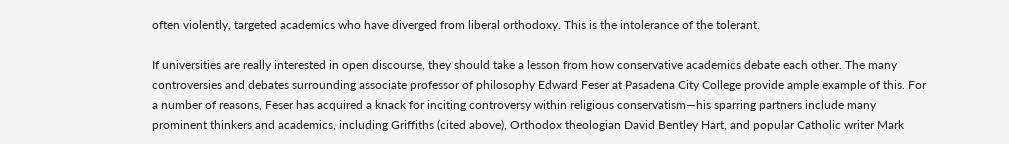often violently, targeted academics who have diverged from liberal orthodoxy. This is the intolerance of the tolerant.

If universities are really interested in open discourse, they should take a lesson from how conservative academics debate each other. The many controversies and debates surrounding associate professor of philosophy Edward Feser at Pasadena City College provide ample example of this. For a number of reasons, Feser has acquired a knack for inciting controversy within religious conservatism—his sparring partners include many prominent thinkers and academics, including Griffiths (cited above), Orthodox theologian David Bentley Hart, and popular Catholic writer Mark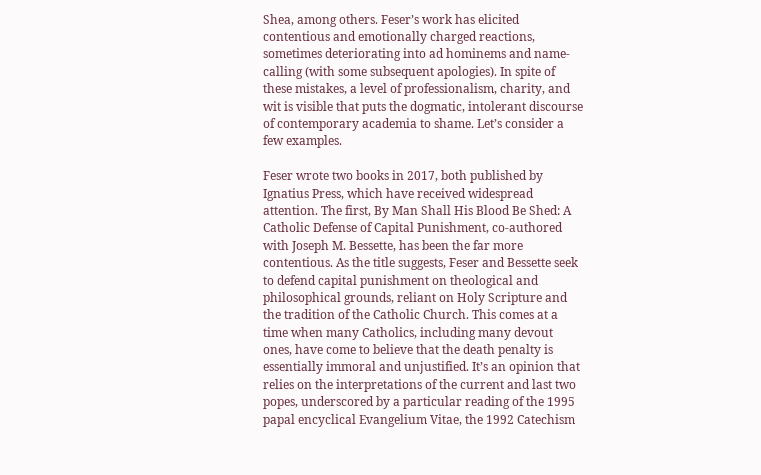Shea, among others. Feser’s work has elicited contentious and emotionally charged reactions, sometimes deteriorating into ad hominems and name-calling (with some subsequent apologies). In spite of these mistakes, a level of professionalism, charity, and wit is visible that puts the dogmatic, intolerant discourse of contemporary academia to shame. Let’s consider a few examples.

Feser wrote two books in 2017, both published by Ignatius Press, which have received widespread attention. The first, By Man Shall His Blood Be Shed: A Catholic Defense of Capital Punishment, co-authored with Joseph M. Bessette, has been the far more contentious. As the title suggests, Feser and Bessette seek to defend capital punishment on theological and philosophical grounds, reliant on Holy Scripture and the tradition of the Catholic Church. This comes at a time when many Catholics, including many devout ones, have come to believe that the death penalty is essentially immoral and unjustified. It’s an opinion that relies on the interpretations of the current and last two popes, underscored by a particular reading of the 1995 papal encyclical Evangelium Vitae, the 1992 Catechism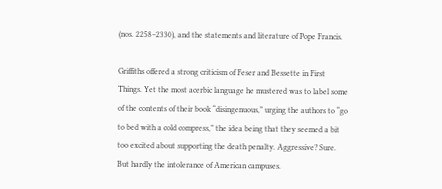(nos. 2258–2330), and the statements and literature of Pope Francis.

Griffiths offered a strong criticism of Feser and Bessette in First Things. Yet the most acerbic language he mustered was to label some of the contents of their book “disingenuous,” urging the authors to “go to bed with a cold compress,” the idea being that they seemed a bit too excited about supporting the death penalty. Aggressive? Sure. But hardly the intolerance of American campuses.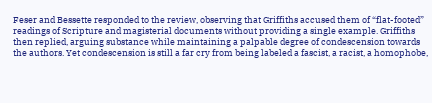Feser and Bessette responded to the review, observing that Griffiths accused them of “flat-footed” readings of Scripture and magisterial documents without providing a single example. Griffiths then replied, arguing substance while maintaining a palpable degree of condescension towards the authors. Yet condescension is still a far cry from being labeled a fascist, a racist, a homophobe,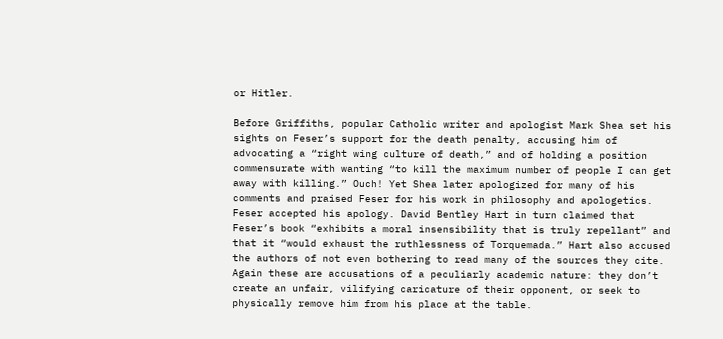or Hitler.

Before Griffiths, popular Catholic writer and apologist Mark Shea set his sights on Feser’s support for the death penalty, accusing him of advocating a “right wing culture of death,” and of holding a position commensurate with wanting “to kill the maximum number of people I can get away with killing.” Ouch! Yet Shea later apologized for many of his comments and praised Feser for his work in philosophy and apologetics. Feser accepted his apology. David Bentley Hart in turn claimed that Feser’s book “exhibits a moral insensibility that is truly repellant” and that it “would exhaust the ruthlessness of Torquemada.” Hart also accused the authors of not even bothering to read many of the sources they cite. Again these are accusations of a peculiarly academic nature: they don’t create an unfair, vilifying caricature of their opponent, or seek to physically remove him from his place at the table.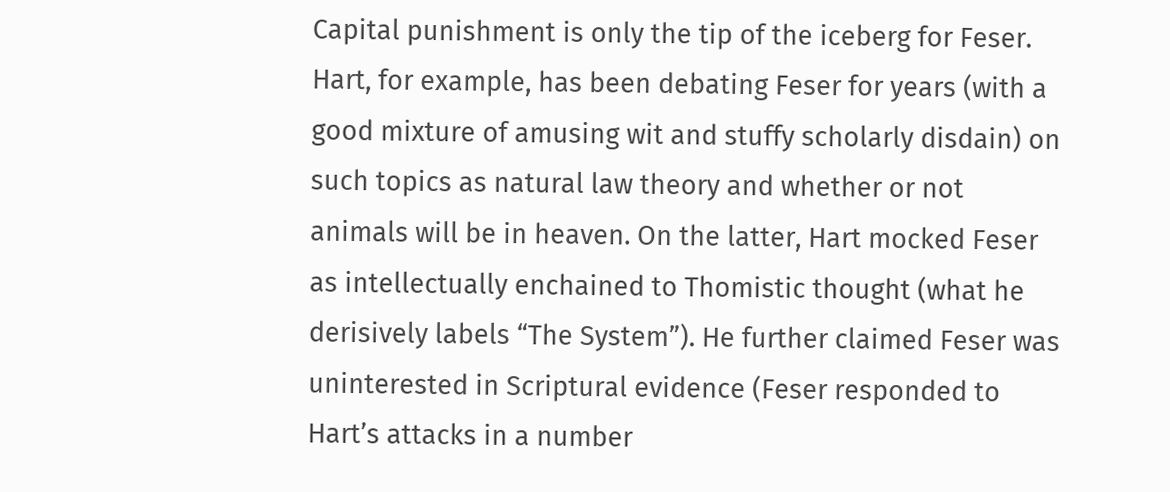Capital punishment is only the tip of the iceberg for Feser. Hart, for example, has been debating Feser for years (with a good mixture of amusing wit and stuffy scholarly disdain) on such topics as natural law theory and whether or not animals will be in heaven. On the latter, Hart mocked Feser as intellectually enchained to Thomistic thought (what he derisively labels “The System”). He further claimed Feser was uninterested in Scriptural evidence (Feser responded to Hart’s attacks in a number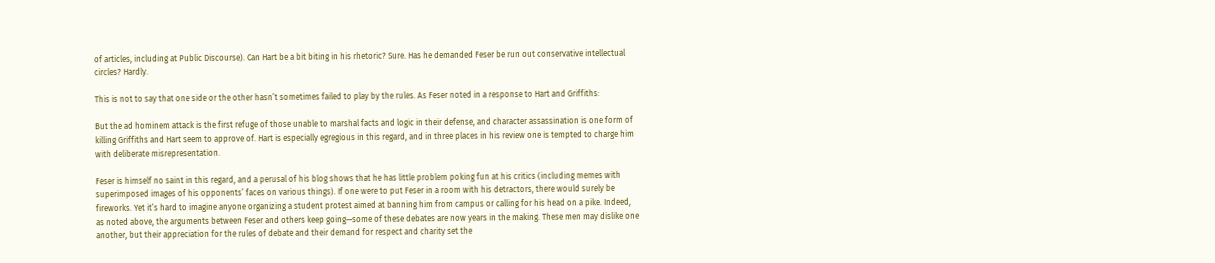of articles, including at Public Discourse). Can Hart be a bit biting in his rhetoric? Sure. Has he demanded Feser be run out conservative intellectual circles? Hardly.

This is not to say that one side or the other hasn’t sometimes failed to play by the rules. As Feser noted in a response to Hart and Griffiths:

But the ad hominem attack is the first refuge of those unable to marshal facts and logic in their defense, and character assassination is one form of killing Griffiths and Hart seem to approve of. Hart is especially egregious in this regard, and in three places in his review one is tempted to charge him with deliberate misrepresentation.

Feser is himself no saint in this regard, and a perusal of his blog shows that he has little problem poking fun at his critics (including memes with superimposed images of his opponents’ faces on various things). If one were to put Feser in a room with his detractors, there would surely be fireworks. Yet it’s hard to imagine anyone organizing a student protest aimed at banning him from campus or calling for his head on a pike. Indeed, as noted above, the arguments between Feser and others keep going—some of these debates are now years in the making. These men may dislike one another, but their appreciation for the rules of debate and their demand for respect and charity set the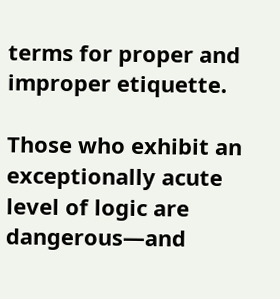terms for proper and improper etiquette.

Those who exhibit an exceptionally acute level of logic are dangerous—and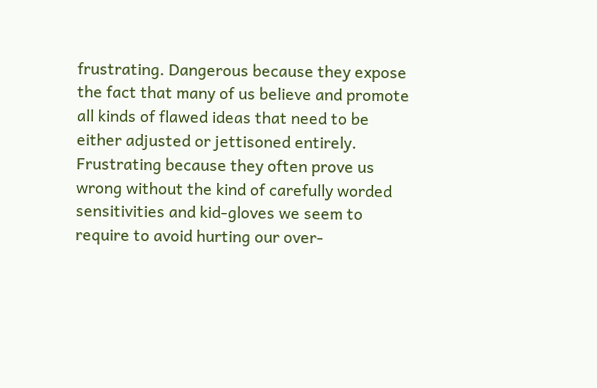frustrating. Dangerous because they expose the fact that many of us believe and promote all kinds of flawed ideas that need to be either adjusted or jettisoned entirely. Frustrating because they often prove us wrong without the kind of carefully worded sensitivities and kid-gloves we seem to require to avoid hurting our over-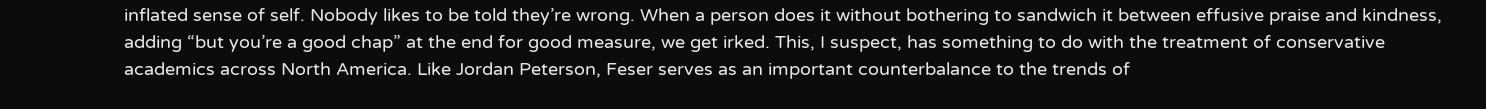inflated sense of self. Nobody likes to be told they’re wrong. When a person does it without bothering to sandwich it between effusive praise and kindness, adding “but you’re a good chap” at the end for good measure, we get irked. This, I suspect, has something to do with the treatment of conservative academics across North America. Like Jordan Peterson, Feser serves as an important counterbalance to the trends of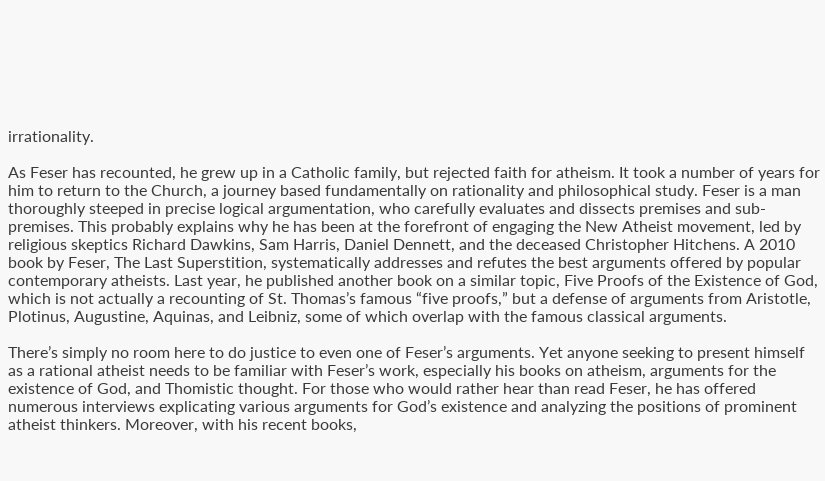irrationality.

As Feser has recounted, he grew up in a Catholic family, but rejected faith for atheism. It took a number of years for him to return to the Church, a journey based fundamentally on rationality and philosophical study. Feser is a man thoroughly steeped in precise logical argumentation, who carefully evaluates and dissects premises and sub-premises. This probably explains why he has been at the forefront of engaging the New Atheist movement, led by religious skeptics Richard Dawkins, Sam Harris, Daniel Dennett, and the deceased Christopher Hitchens. A 2010 book by Feser, The Last Superstition, systematically addresses and refutes the best arguments offered by popular contemporary atheists. Last year, he published another book on a similar topic, Five Proofs of the Existence of God, which is not actually a recounting of St. Thomas’s famous “five proofs,” but a defense of arguments from Aristotle, Plotinus, Augustine, Aquinas, and Leibniz, some of which overlap with the famous classical arguments.

There’s simply no room here to do justice to even one of Feser’s arguments. Yet anyone seeking to present himself as a rational atheist needs to be familiar with Feser’s work, especially his books on atheism, arguments for the existence of God, and Thomistic thought. For those who would rather hear than read Feser, he has offered numerous interviews explicating various arguments for God’s existence and analyzing the positions of prominent atheist thinkers. Moreover, with his recent books,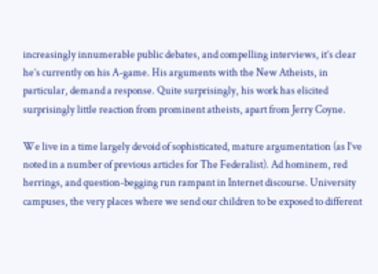increasingly innumerable public debates, and compelling interviews, it’s clear he’s currently on his A-game. His arguments with the New Atheists, in particular, demand a response. Quite surprisingly, his work has elicited surprisingly little reaction from prominent atheists, apart from Jerry Coyne.

We live in a time largely devoid of sophisticated, mature argumentation (as I’ve noted in a number of previous articles for The Federalist). Ad hominem, red herrings, and question-begging run rampant in Internet discourse. University campuses, the very places where we send our children to be exposed to different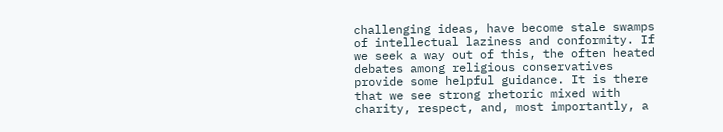challenging ideas, have become stale swamps of intellectual laziness and conformity. If we seek a way out of this, the often heated debates among religious conservatives provide some helpful guidance. It is there that we see strong rhetoric mixed with charity, respect, and, most importantly, a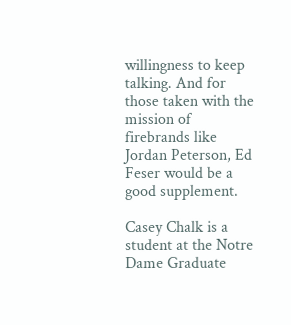willingness to keep talking. And for those taken with the mission of firebrands like Jordan Peterson, Ed Feser would be a good supplement.

Casey Chalk is a student at the Notre Dame Graduate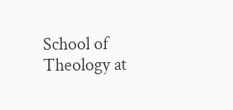School of Theology at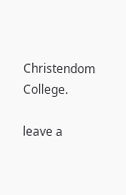Christendom College.

leave a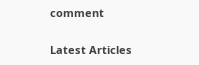comment

Latest Articles